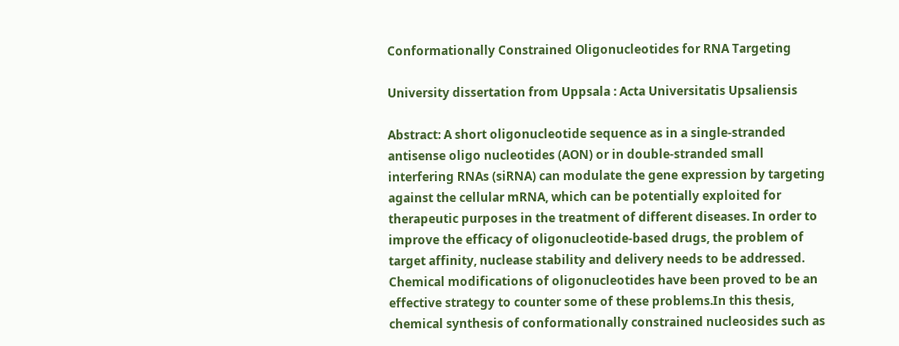Conformationally Constrained Oligonucleotides for RNA Targeting

University dissertation from Uppsala : Acta Universitatis Upsaliensis

Abstract: A short oligonucleotide sequence as in a single-stranded antisense oligo nucleotides (AON) or in double-stranded small interfering RNAs (siRNA) can modulate the gene expression by targeting against the cellular mRNA, which can be potentially exploited for therapeutic purposes in the treatment of different diseases. In order to improve the efficacy of oligonucleotide-based drugs, the problem of target affinity, nuclease stability and delivery needs to be addressed. Chemical modifications of oligonucleotides have been proved to be an effective strategy to counter some of these problems.In this thesis, chemical synthesis of conformationally constrained nucleosides such as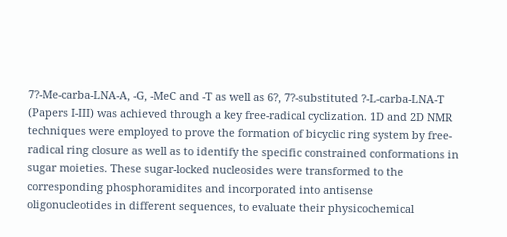7?-Me-carba-LNA-A, -G, -MeC and -T as well as 6?, 7?-substituted ?-L-carba-LNA-T (Papers I-III) was achieved through a key free-radical cyclization. 1D and 2D NMR techniques were employed to prove the formation of bicyclic ring system by free-radical ring closure as well as to identify the specific constrained conformations in sugar moieties. These sugar-locked nucleosides were transformed to the corresponding phosphoramidites and incorporated into antisense oligonucleotides in different sequences, to evaluate their physicochemical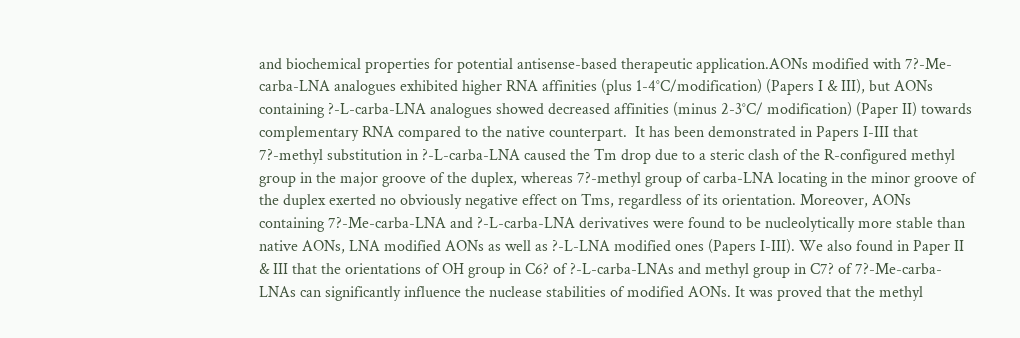and biochemical properties for potential antisense-based therapeutic application.AONs modified with 7?-Me-carba-LNA analogues exhibited higher RNA affinities (plus 1-4°C/modification) (Papers I & III), but AONs containing ?-L-carba-LNA analogues showed decreased affinities (minus 2-3°C/ modification) (Paper II) towards complementary RNA compared to the native counterpart.  It has been demonstrated in Papers I-III that 7?-methyl substitution in ?-L-carba-LNA caused the Tm drop due to a steric clash of the R-configured methyl group in the major groove of the duplex, whereas 7?-methyl group of carba-LNA locating in the minor groove of the duplex exerted no obviously negative effect on Tms, regardless of its orientation. Moreover, AONs containing 7?-Me-carba-LNA and ?-L-carba-LNA derivatives were found to be nucleolytically more stable than native AONs, LNA modified AONs as well as ?-L-LNA modified ones (Papers I-III). We also found in Paper II & III that the orientations of OH group in C6? of ?-L-carba-LNAs and methyl group in C7? of 7?-Me-carba-LNAs can significantly influence the nuclease stabilities of modified AONs. It was proved that the methyl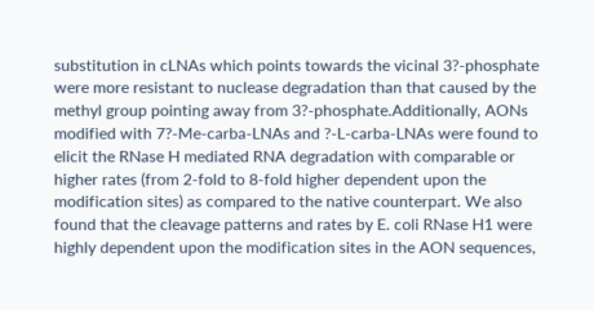substitution in cLNAs which points towards the vicinal 3?-phosphate were more resistant to nuclease degradation than that caused by the methyl group pointing away from 3?-phosphate.Additionally, AONs modified with 7?-Me-carba-LNAs and ?-L-carba-LNAs were found to elicit the RNase H mediated RNA degradation with comparable or higher rates (from 2-fold to 8-fold higher dependent upon the modification sites) as compared to the native counterpart. We also found that the cleavage patterns and rates by E. coli RNase H1 were highly dependent upon the modification sites in the AON sequences,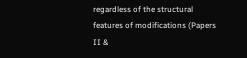regardless of the structural features of modifications (Papers II &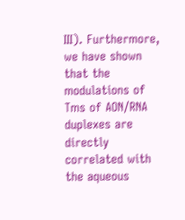III). Furthermore, we have shown that the modulations of Tms of AON/RNA duplexes are directly correlated with the aqueous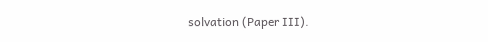solvation (Paper III).